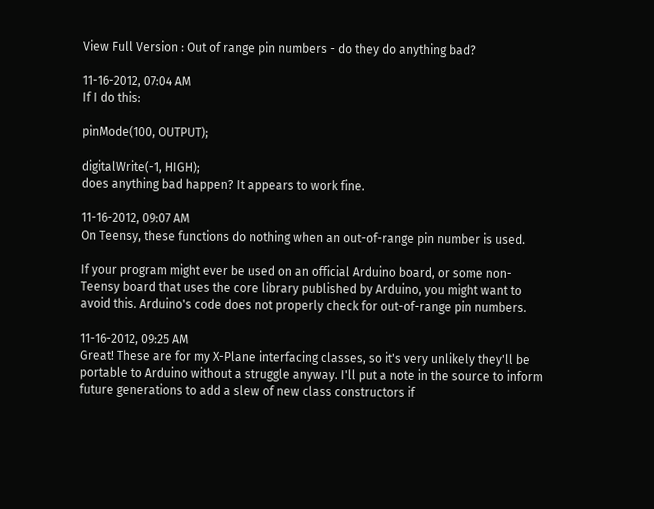View Full Version : Out of range pin numbers - do they do anything bad?

11-16-2012, 07:04 AM
If I do this:

pinMode(100, OUTPUT);

digitalWrite(-1, HIGH);
does anything bad happen? It appears to work fine.

11-16-2012, 09:07 AM
On Teensy, these functions do nothing when an out-of-range pin number is used.

If your program might ever be used on an official Arduino board, or some non-Teensy board that uses the core library published by Arduino, you might want to avoid this. Arduino's code does not properly check for out-of-range pin numbers.

11-16-2012, 09:25 AM
Great! These are for my X-Plane interfacing classes, so it's very unlikely they'll be portable to Arduino without a struggle anyway. I'll put a note in the source to inform future generations to add a slew of new class constructors if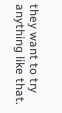they want to try anything like that.